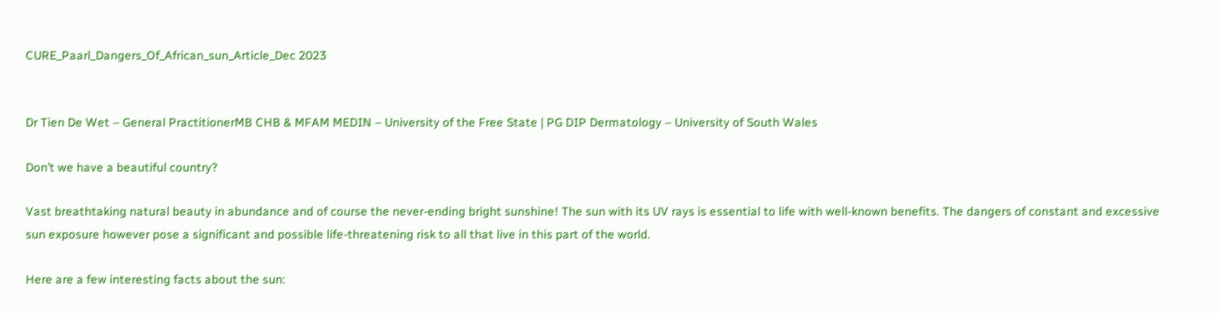CURE_Paarl_Dangers_Of_African_sun_Article_Dec 2023


Dr Tien De Wet – General PractitionerMB CHB & MFAM MEDIN – University of the Free State | PG DIP Dermatology – University of South Wales

Don’t we have a beautiful country?

Vast breathtaking natural beauty in abundance and of course the never-ending bright sunshine! The sun with its UV rays is essential to life with well-known benefits. The dangers of constant and excessive sun exposure however pose a significant and possible life-threatening risk to all that live in this part of the world.

Here are a few interesting facts about the sun: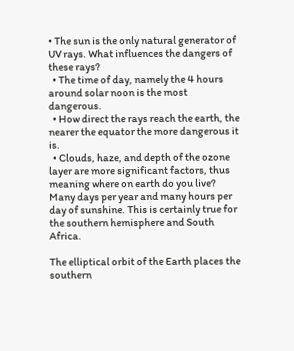• The sun is the only natural generator of UV rays. What influences the dangers of these rays?
  • The time of day, namely the 4 hours around solar noon is the most dangerous.
  • How direct the rays reach the earth, the nearer the equator the more dangerous it is.
  • Clouds, haze, and depth of the ozone layer are more significant factors, thus meaning where on earth do you live? Many days per year and many hours per day of sunshine. This is certainly true for the southern hemisphere and South Africa.

The elliptical orbit of the Earth places the southern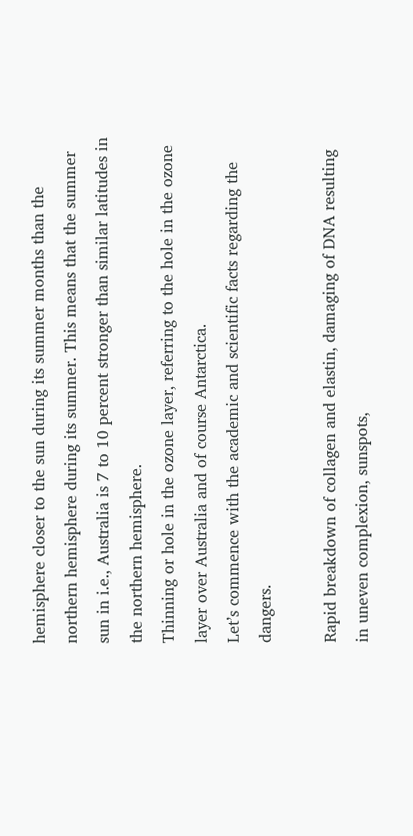hemisphere closer to the sun during its summer months than the northern hemisphere during its summer. This means that the summer sun in i.e., Australia is 7 to 10 percent stronger than similar latitudes in the northern hemisphere.
Thinning or hole in the ozone layer, referring to the hole in the ozone layer over Australia and of course Antarctica.
Let’s commence with the academic and scientific facts regarding the dangers.

Rapid breakdown of collagen and elastin, damaging of DNA resulting in uneven complexion, sunspots,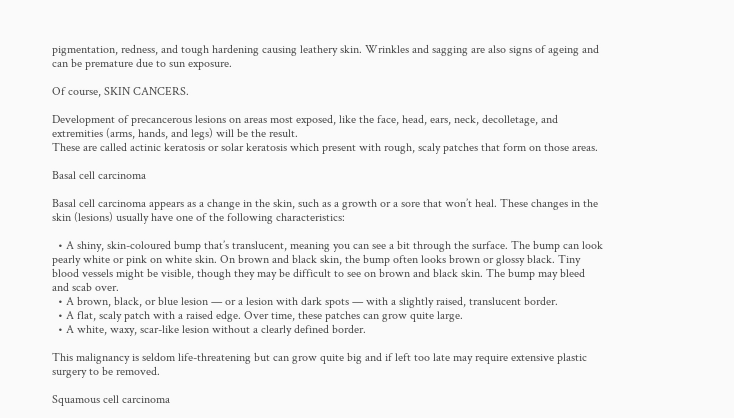pigmentation, redness, and tough hardening causing leathery skin. Wrinkles and sagging are also signs of ageing and can be premature due to sun exposure.

Of course, SKIN CANCERS.

Development of precancerous lesions on areas most exposed, like the face, head, ears, neck, decolletage, and extremities (arms, hands, and legs) will be the result.
These are called actinic keratosis or solar keratosis which present with rough, scaly patches that form on those areas.

Basal cell carcinoma

Basal cell carcinoma appears as a change in the skin, such as a growth or a sore that won’t heal. These changes in the skin (lesions) usually have one of the following characteristics:

  • A shiny, skin-coloured bump that’s translucent, meaning you can see a bit through the surface. The bump can look pearly white or pink on white skin. On brown and black skin, the bump often looks brown or glossy black. Tiny blood vessels might be visible, though they may be difficult to see on brown and black skin. The bump may bleed and scab over.
  • A brown, black, or blue lesion — or a lesion with dark spots — with a slightly raised, translucent border.
  • A flat, scaly patch with a raised edge. Over time, these patches can grow quite large.
  • A white, waxy, scar-like lesion without a clearly defined border.

This malignancy is seldom life-threatening but can grow quite big and if left too late may require extensive plastic surgery to be removed.

Squamous cell carcinoma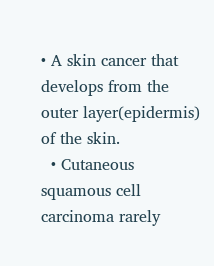• A skin cancer that develops from the outer layer(epidermis) of the skin.
  • Cutaneous squamous cell carcinoma rarely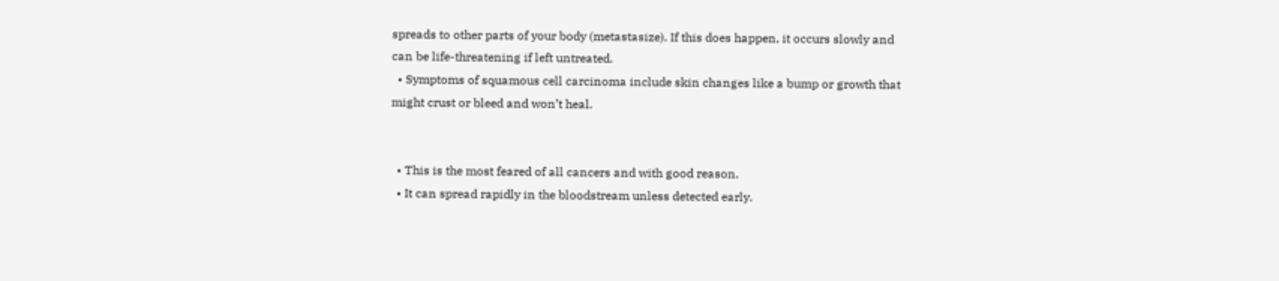spreads to other parts of your body (metastasize). If this does happen, it occurs slowly and can be life-threatening if left untreated.
  • Symptoms of squamous cell carcinoma include skin changes like a bump or growth that might crust or bleed and won’t heal.


  • This is the most feared of all cancers and with good reason.
  • It can spread rapidly in the bloodstream unless detected early.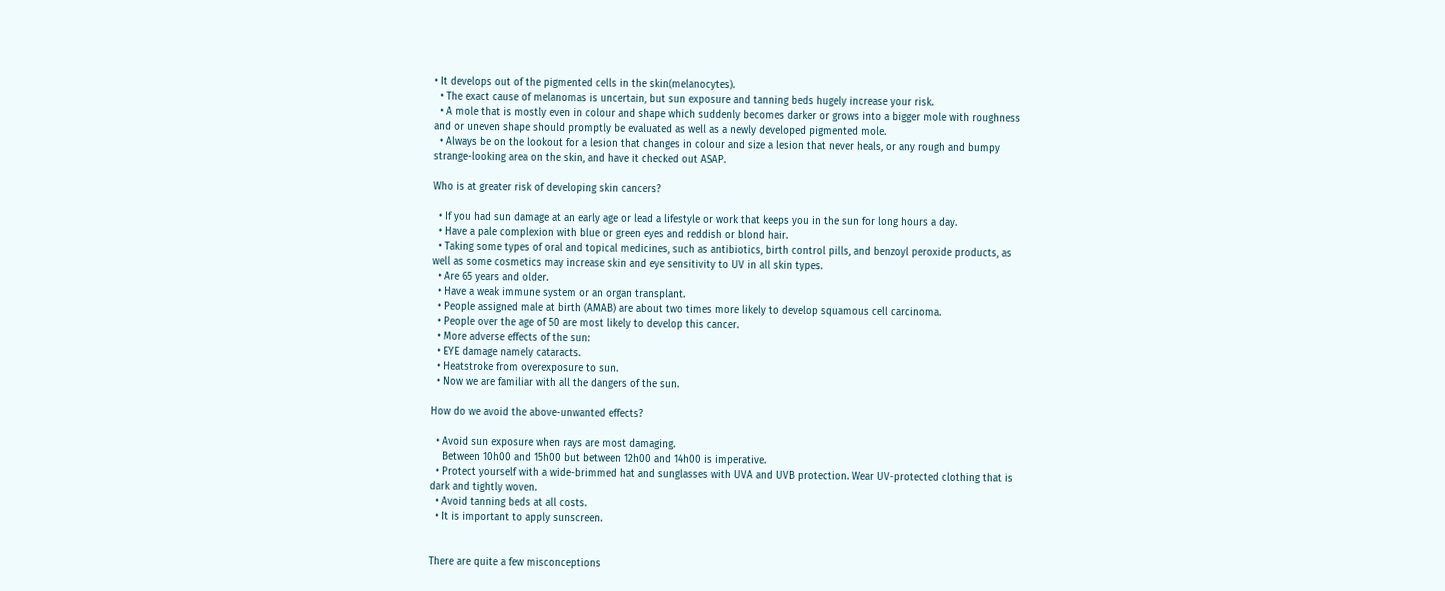• It develops out of the pigmented cells in the skin(melanocytes).
  • The exact cause of melanomas is uncertain, but sun exposure and tanning beds hugely increase your risk.
  • A mole that is mostly even in colour and shape which suddenly becomes darker or grows into a bigger mole with roughness and or uneven shape should promptly be evaluated as well as a newly developed pigmented mole.
  • Always be on the lookout for a lesion that changes in colour and size a lesion that never heals, or any rough and bumpy strange-looking area on the skin, and have it checked out ASAP.

Who is at greater risk of developing skin cancers?

  • If you had sun damage at an early age or lead a lifestyle or work that keeps you in the sun for long hours a day.
  • Have a pale complexion with blue or green eyes and reddish or blond hair.
  • Taking some types of oral and topical medicines, such as antibiotics, birth control pills, and benzoyl peroxide products, as well as some cosmetics may increase skin and eye sensitivity to UV in all skin types.
  • Are 65 years and older.
  • Have a weak immune system or an organ transplant.
  • People assigned male at birth (AMAB) are about two times more likely to develop squamous cell carcinoma.
  • People over the age of 50 are most likely to develop this cancer.
  • More adverse effects of the sun:
  • EYE damage namely cataracts.
  • Heatstroke from overexposure to sun.
  • Now we are familiar with all the dangers of the sun.

How do we avoid the above-unwanted effects?

  • Avoid sun exposure when rays are most damaging.
    Between 10h00 and 15h00 but between 12h00 and 14h00 is imperative.
  • Protect yourself with a wide-brimmed hat and sunglasses with UVA and UVB protection. Wear UV-protected clothing that is dark and tightly woven.
  • Avoid tanning beds at all costs.
  • It is important to apply sunscreen.


There are quite a few misconceptions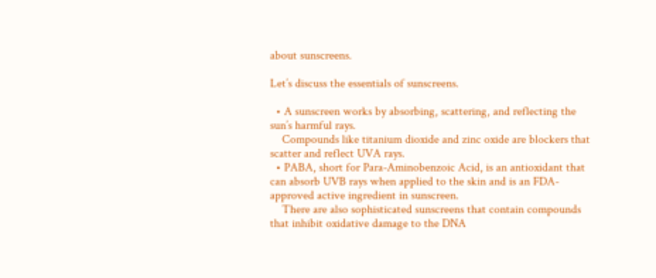about sunscreens.

Let’s discuss the essentials of sunscreens.

  • A sunscreen works by absorbing, scattering, and reflecting the sun’s harmful rays.
    Compounds like titanium dioxide and zinc oxide are blockers that scatter and reflect UVA rays.
  • PABA, short for Para-Aminobenzoic Acid, is an antioxidant that can absorb UVB rays when applied to the skin and is an FDA-approved active ingredient in sunscreen.
    There are also sophisticated sunscreens that contain compounds that inhibit oxidative damage to the DNA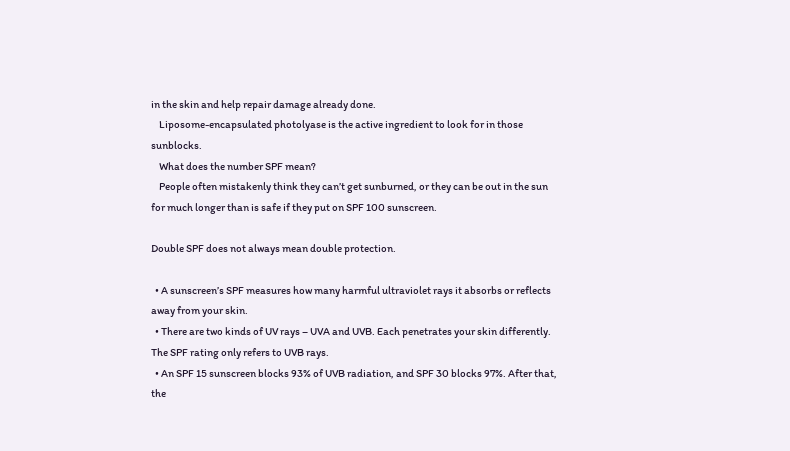in the skin and help repair damage already done.
    Liposome-encapsulated photolyase is the active ingredient to look for in those sunblocks.
    What does the number SPF mean?
    People often mistakenly think they can’t get sunburned, or they can be out in the sun for much longer than is safe if they put on SPF 100 sunscreen.

Double SPF does not always mean double protection.

  • A sunscreen’s SPF measures how many harmful ultraviolet rays it absorbs or reflects away from your skin.
  • There are two kinds of UV rays – UVA and UVB. Each penetrates your skin differently. The SPF rating only refers to UVB rays.
  • An SPF 15 sunscreen blocks 93% of UVB radiation, and SPF 30 blocks 97%. After that, the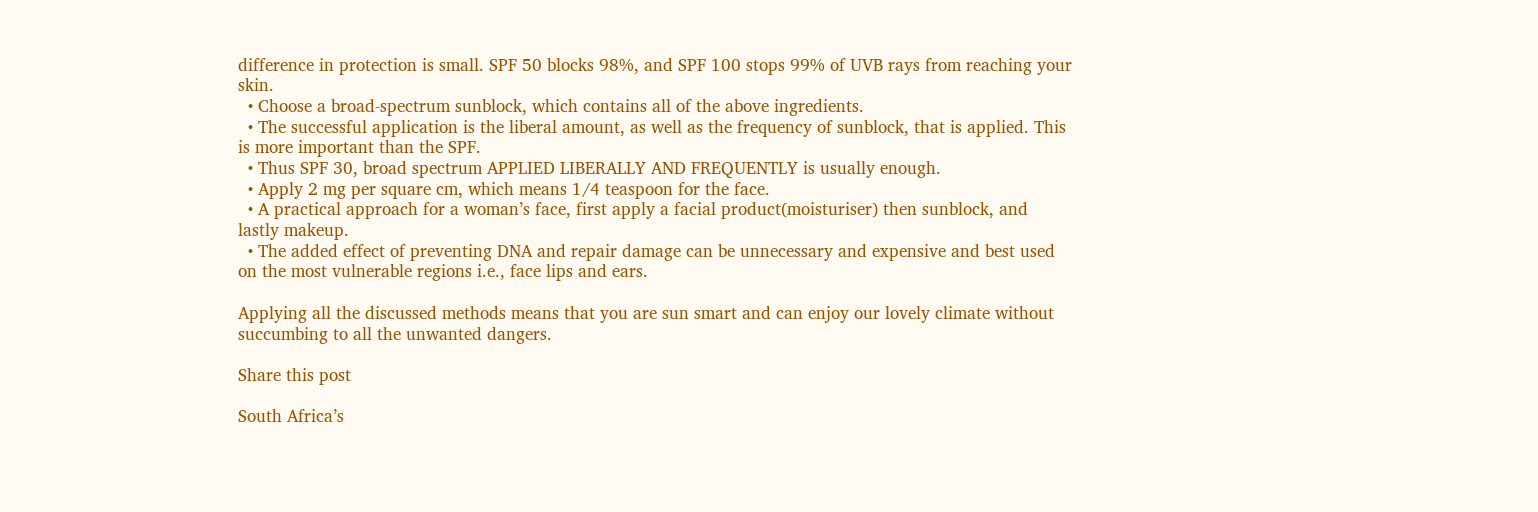difference in protection is small. SPF 50 blocks 98%, and SPF 100 stops 99% of UVB rays from reaching your skin.
  • Choose a broad-spectrum sunblock, which contains all of the above ingredients.
  • The successful application is the liberal amount, as well as the frequency of sunblock, that is applied. This is more important than the SPF.
  • Thus SPF 30, broad spectrum APPLIED LIBERALLY AND FREQUENTLY is usually enough.
  • Apply 2 mg per square cm, which means 1/4 teaspoon for the face.
  • A practical approach for a woman’s face, first apply a facial product(moisturiser) then sunblock, and lastly makeup.
  • The added effect of preventing DNA and repair damage can be unnecessary and expensive and best used on the most vulnerable regions i.e., face lips and ears.

Applying all the discussed methods means that you are sun smart and can enjoy our lovely climate without succumbing to all the unwanted dangers.

Share this post

South Africa’s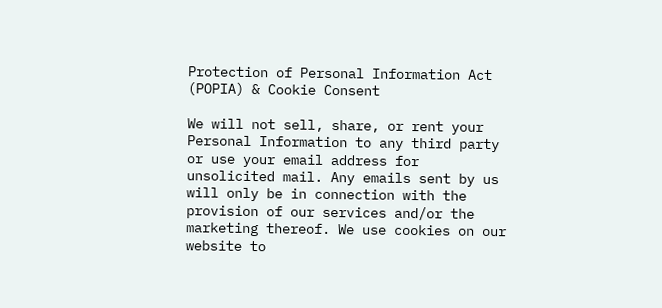Protection of Personal Information Act (POPIA) & Cookie Consent

We will not sell, share, or rent your Personal Information to any third party or use your email address for unsolicited mail. Any emails sent by us will only be in connection with the provision of our services and/or the marketing thereof. We use cookies on our website to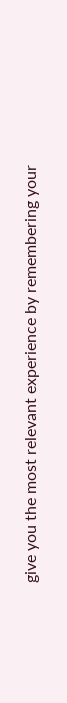give you the most relevant experience by remembering your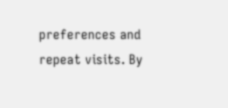preferences and repeat visits. By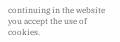continuing in the website you accept the use of cookies.